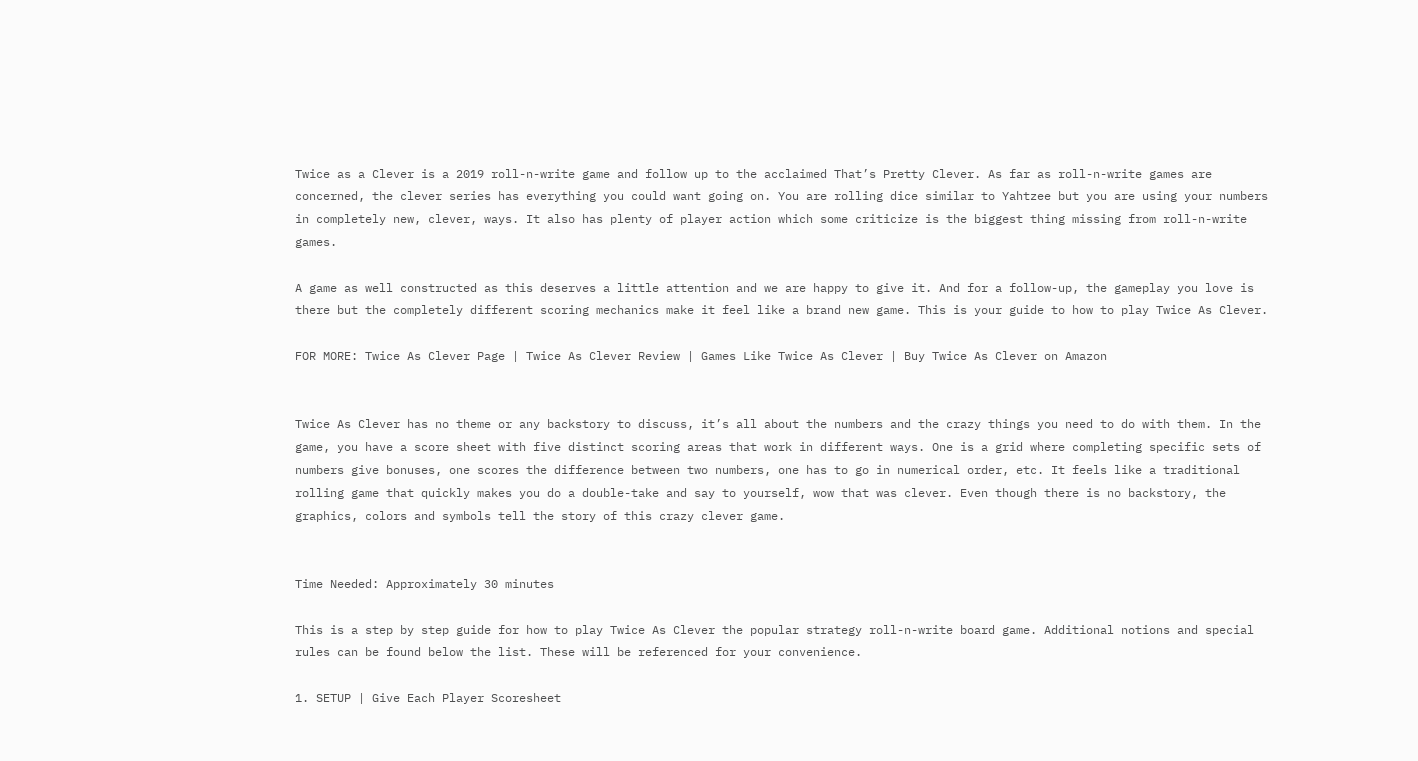Twice as a Clever is a 2019 roll-n-write game and follow up to the acclaimed That’s Pretty Clever. As far as roll-n-write games are concerned, the clever series has everything you could want going on. You are rolling dice similar to Yahtzee but you are using your numbers in completely new, clever, ways. It also has plenty of player action which some criticize is the biggest thing missing from roll-n-write games.

A game as well constructed as this deserves a little attention and we are happy to give it. And for a follow-up, the gameplay you love is there but the completely different scoring mechanics make it feel like a brand new game. This is your guide to how to play Twice As Clever.

FOR MORE: Twice As Clever Page | Twice As Clever Review | Games Like Twice As Clever | Buy Twice As Clever on Amazon


Twice As Clever has no theme or any backstory to discuss, it’s all about the numbers and the crazy things you need to do with them. In the game, you have a score sheet with five distinct scoring areas that work in different ways. One is a grid where completing specific sets of numbers give bonuses, one scores the difference between two numbers, one has to go in numerical order, etc. It feels like a traditional rolling game that quickly makes you do a double-take and say to yourself, wow that was clever. Even though there is no backstory, the graphics, colors and symbols tell the story of this crazy clever game.


Time Needed: Approximately 30 minutes

This is a step by step guide for how to play Twice As Clever the popular strategy roll-n-write board game. Additional notions and special rules can be found below the list. These will be referenced for your convenience.

1. SETUP | Give Each Player Scoresheet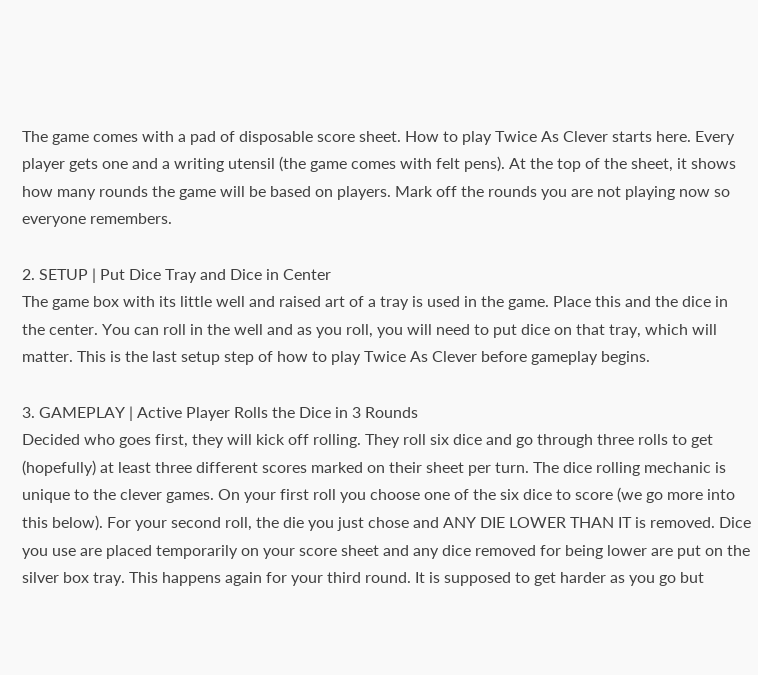The game comes with a pad of disposable score sheet. How to play Twice As Clever starts here. Every player gets one and a writing utensil (the game comes with felt pens). At the top of the sheet, it shows how many rounds the game will be based on players. Mark off the rounds you are not playing now so everyone remembers.

2. SETUP | Put Dice Tray and Dice in Center
The game box with its little well and raised art of a tray is used in the game. Place this and the dice in the center. You can roll in the well and as you roll, you will need to put dice on that tray, which will matter. This is the last setup step of how to play Twice As Clever before gameplay begins.

3. GAMEPLAY | Active Player Rolls the Dice in 3 Rounds
Decided who goes first, they will kick off rolling. They roll six dice and go through three rolls to get (hopefully) at least three different scores marked on their sheet per turn. The dice rolling mechanic is unique to the clever games. On your first roll you choose one of the six dice to score (we go more into this below). For your second roll, the die you just chose and ANY DIE LOWER THAN IT is removed. Dice you use are placed temporarily on your score sheet and any dice removed for being lower are put on the silver box tray. This happens again for your third round. It is supposed to get harder as you go but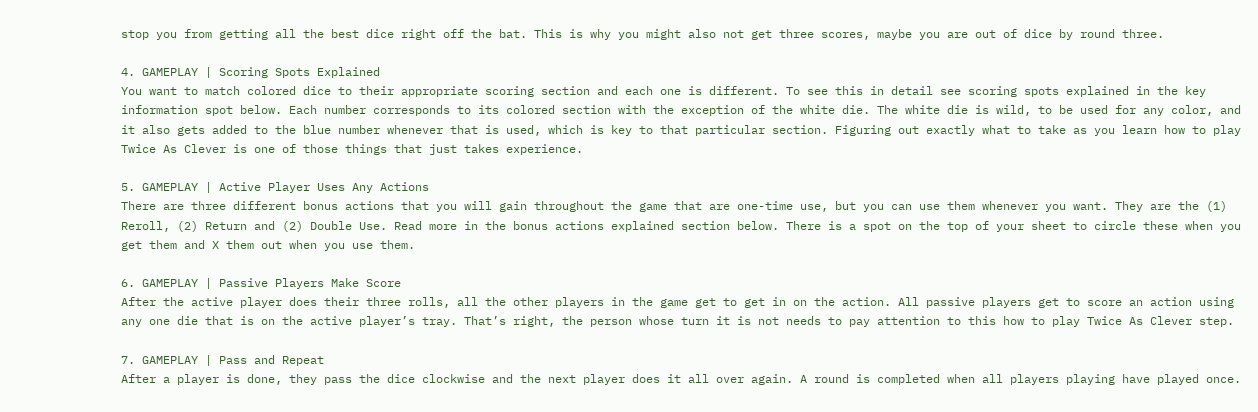stop you from getting all the best dice right off the bat. This is why you might also not get three scores, maybe you are out of dice by round three.

4. GAMEPLAY | Scoring Spots Explained
You want to match colored dice to their appropriate scoring section and each one is different. To see this in detail see scoring spots explained in the key information spot below. Each number corresponds to its colored section with the exception of the white die. The white die is wild, to be used for any color, and it also gets added to the blue number whenever that is used, which is key to that particular section. Figuring out exactly what to take as you learn how to play Twice As Clever is one of those things that just takes experience.

5. GAMEPLAY | Active Player Uses Any Actions
There are three different bonus actions that you will gain throughout the game that are one-time use, but you can use them whenever you want. They are the (1) Reroll, (2) Return and (2) Double Use. Read more in the bonus actions explained section below. There is a spot on the top of your sheet to circle these when you get them and X them out when you use them.

6. GAMEPLAY | Passive Players Make Score
After the active player does their three rolls, all the other players in the game get to get in on the action. All passive players get to score an action using any one die that is on the active player’s tray. That’s right, the person whose turn it is not needs to pay attention to this how to play Twice As Clever step.

7. GAMEPLAY | Pass and Repeat
After a player is done, they pass the dice clockwise and the next player does it all over again. A round is completed when all players playing have played once.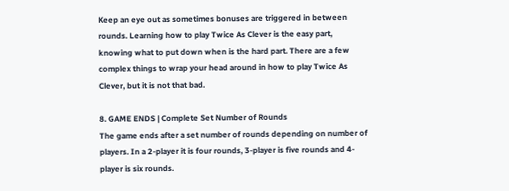Keep an eye out as sometimes bonuses are triggered in between rounds. Learning how to play Twice As Clever is the easy part, knowing what to put down when is the hard part. There are a few complex things to wrap your head around in how to play Twice As Clever, but it is not that bad.

8. GAME ENDS | Complete Set Number of Rounds
The game ends after a set number of rounds depending on number of players. In a 2-player it is four rounds, 3-player is five rounds and 4-player is six rounds.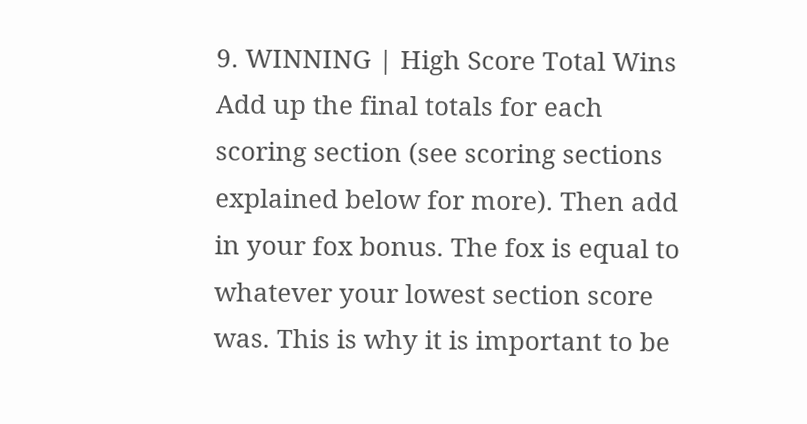9. WINNING | High Score Total Wins
Add up the final totals for each scoring section (see scoring sections explained below for more). Then add in your fox bonus. The fox is equal to whatever your lowest section score was. This is why it is important to be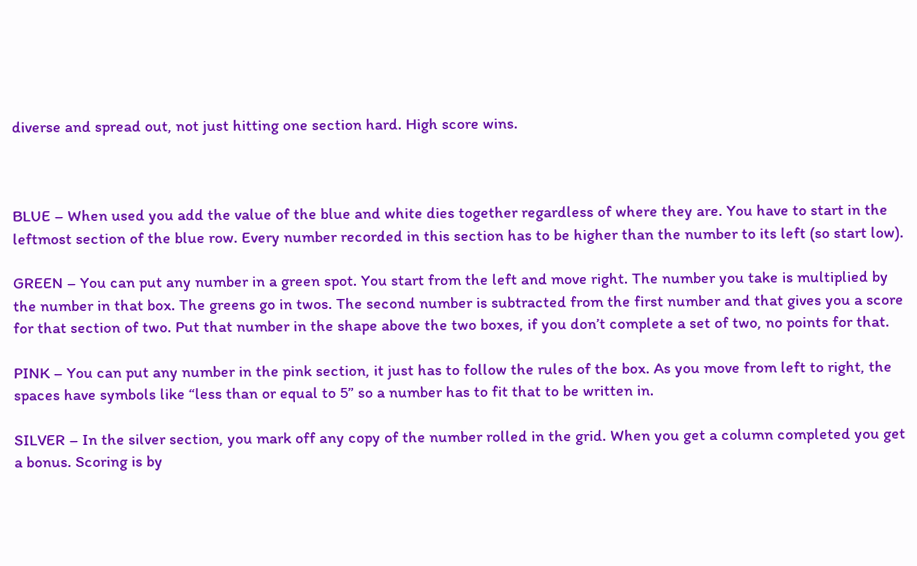diverse and spread out, not just hitting one section hard. High score wins.



BLUE – When used you add the value of the blue and white dies together regardless of where they are. You have to start in the leftmost section of the blue row. Every number recorded in this section has to be higher than the number to its left (so start low).

GREEN – You can put any number in a green spot. You start from the left and move right. The number you take is multiplied by the number in that box. The greens go in twos. The second number is subtracted from the first number and that gives you a score for that section of two. Put that number in the shape above the two boxes, if you don’t complete a set of two, no points for that.

PINK – You can put any number in the pink section, it just has to follow the rules of the box. As you move from left to right, the spaces have symbols like “less than or equal to 5” so a number has to fit that to be written in.

SILVER – In the silver section, you mark off any copy of the number rolled in the grid. When you get a column completed you get a bonus. Scoring is by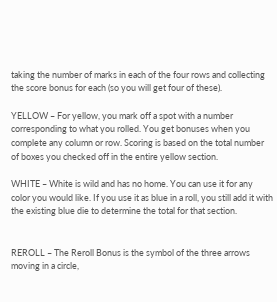taking the number of marks in each of the four rows and collecting the score bonus for each (so you will get four of these).

YELLOW – For yellow, you mark off a spot with a number corresponding to what you rolled. You get bonuses when you complete any column or row. Scoring is based on the total number of boxes you checked off in the entire yellow section.

WHITE – White is wild and has no home. You can use it for any color you would like. If you use it as blue in a roll, you still add it with the existing blue die to determine the total for that section.


REROLL – The Reroll Bonus is the symbol of the three arrows moving in a circle,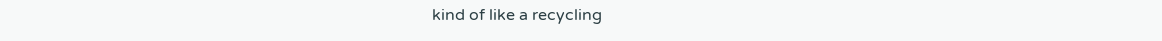kind of like a recycling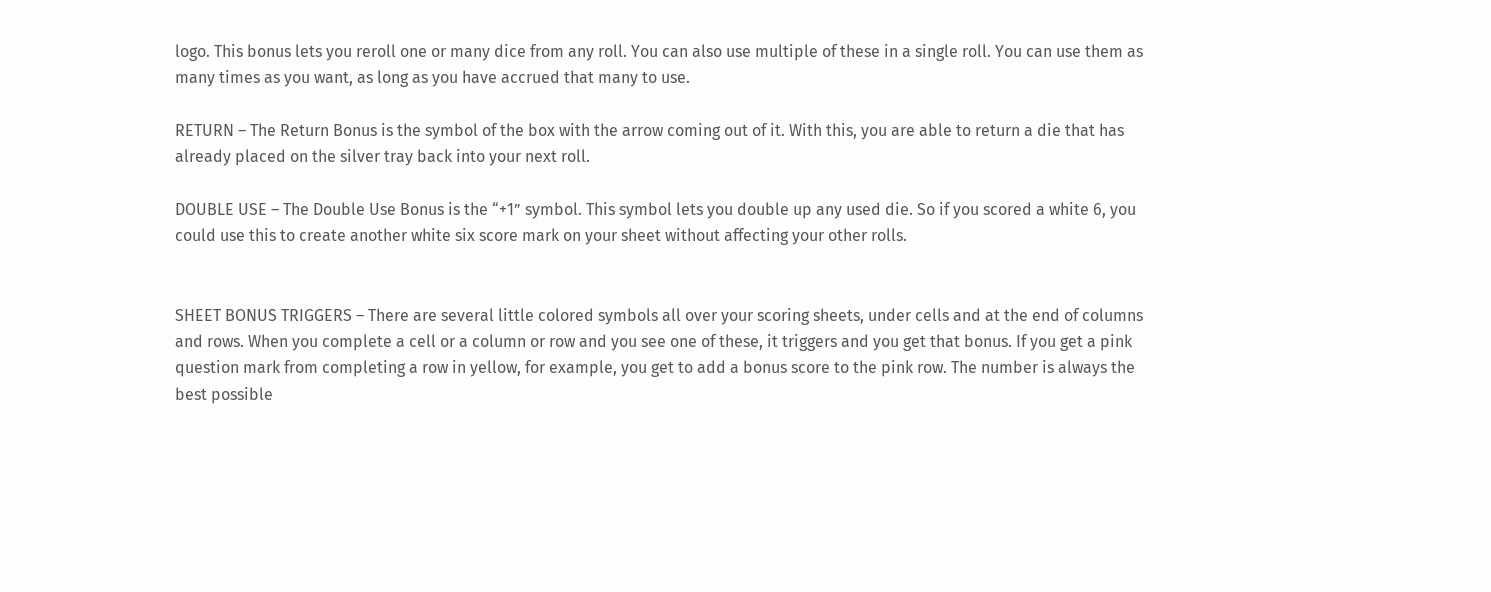logo. This bonus lets you reroll one or many dice from any roll. You can also use multiple of these in a single roll. You can use them as many times as you want, as long as you have accrued that many to use.

RETURN – The Return Bonus is the symbol of the box with the arrow coming out of it. With this, you are able to return a die that has already placed on the silver tray back into your next roll.

DOUBLE USE – The Double Use Bonus is the “+1” symbol. This symbol lets you double up any used die. So if you scored a white 6, you could use this to create another white six score mark on your sheet without affecting your other rolls.


SHEET BONUS TRIGGERS – There are several little colored symbols all over your scoring sheets, under cells and at the end of columns and rows. When you complete a cell or a column or row and you see one of these, it triggers and you get that bonus. If you get a pink question mark from completing a row in yellow, for example, you get to add a bonus score to the pink row. The number is always the best possible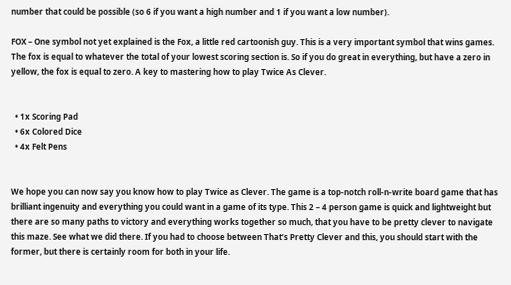number that could be possible (so 6 if you want a high number and 1 if you want a low number).

FOX – One symbol not yet explained is the Fox, a little red cartoonish guy. This is a very important symbol that wins games. The fox is equal to whatever the total of your lowest scoring section is. So if you do great in everything, but have a zero in yellow, the fox is equal to zero. A key to mastering how to play Twice As Clever.


  • 1x Scoring Pad
  • 6x Colored Dice
  • 4x Felt Pens


We hope you can now say you know how to play Twice as Clever. The game is a top-notch roll-n-write board game that has brilliant ingenuity and everything you could want in a game of its type. This 2 – 4 person game is quick and lightweight but there are so many paths to victory and everything works together so much, that you have to be pretty clever to navigate this maze. See what we did there. If you had to choose between That’s Pretty Clever and this, you should start with the former, but there is certainly room for both in your life.